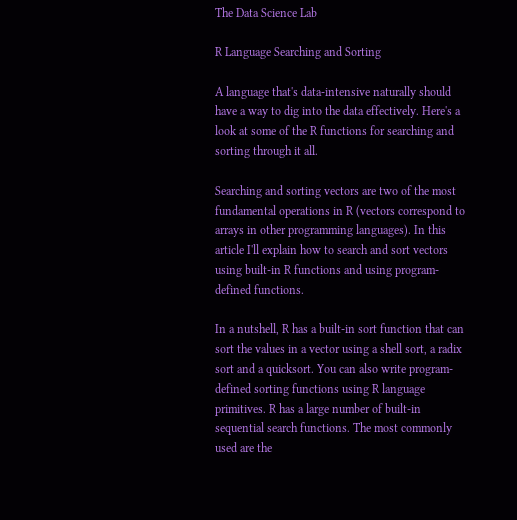The Data Science Lab

R Language Searching and Sorting

A language that's data-intensive naturally should have a way to dig into the data effectively. Here's a look at some of the R functions for searching and sorting through it all.

Searching and sorting vectors are two of the most fundamental operations in R (vectors correspond to arrays in other programming languages). In this article I'll explain how to search and sort vectors using built-in R functions and using program-defined functions.

In a nutshell, R has a built-in sort function that can sort the values in a vector using a shell sort, a radix sort and a quicksort. You can also write program-defined sorting functions using R language primitives. R has a large number of built-in sequential search functions. The most commonly used are the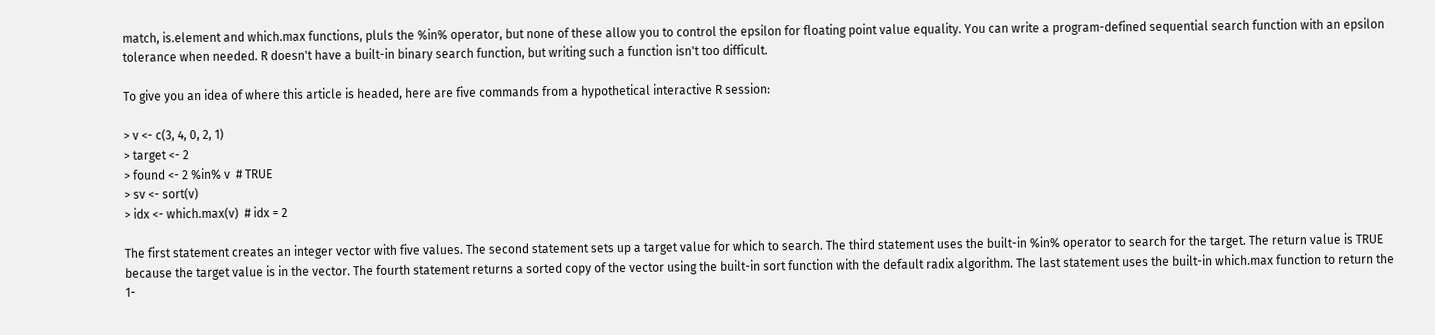match, is.element and which.max functions, pluls the %in% operator, but none of these allow you to control the epsilon for floating point value equality. You can write a program-defined sequential search function with an epsilon tolerance when needed. R doesn't have a built-in binary search function, but writing such a function isn't too difficult.

To give you an idea of where this article is headed, here are five commands from a hypothetical interactive R session:

> v <- c(3, 4, 0, 2, 1)
> target <- 2
> found <- 2 %in% v  # TRUE
> sv <- sort(v)
> idx <- which.max(v)  # idx = 2

The first statement creates an integer vector with five values. The second statement sets up a target value for which to search. The third statement uses the built-in %in% operator to search for the target. The return value is TRUE because the target value is in the vector. The fourth statement returns a sorted copy of the vector using the built-in sort function with the default radix algorithm. The last statement uses the built-in which.max function to return the 1-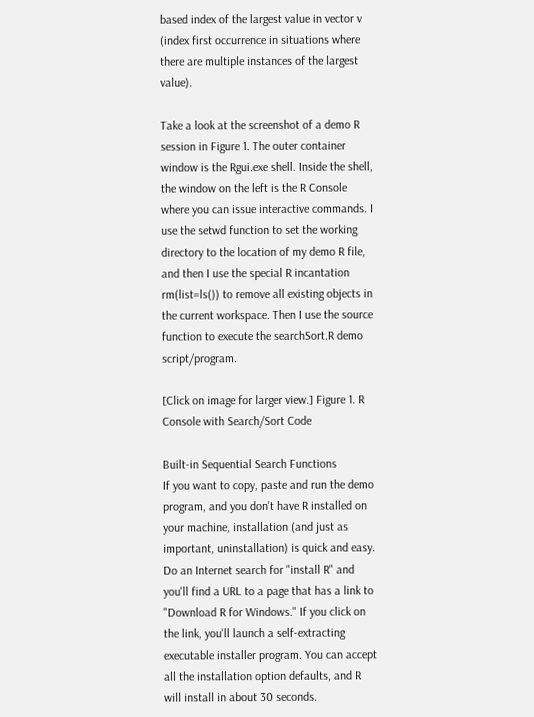based index of the largest value in vector v (index first occurrence in situations where there are multiple instances of the largest value).

Take a look at the screenshot of a demo R session in Figure 1. The outer container window is the Rgui.exe shell. Inside the shell, the window on the left is the R Console where you can issue interactive commands. I use the setwd function to set the working directory to the location of my demo R file, and then I use the special R incantation rm(list=ls()) to remove all existing objects in the current workspace. Then I use the source function to execute the searchSort.R demo script/program.

[Click on image for larger view.] Figure 1. R Console with Search/Sort Code

Built-in Sequential Search Functions
If you want to copy, paste and run the demo program, and you don't have R installed on your machine, installation (and just as important, uninstallation) is quick and easy. Do an Internet search for "install R" and you'll find a URL to a page that has a link to "Download R for Windows." If you click on the link, you'll launch a self-extracting executable installer program. You can accept all the installation option defaults, and R will install in about 30 seconds.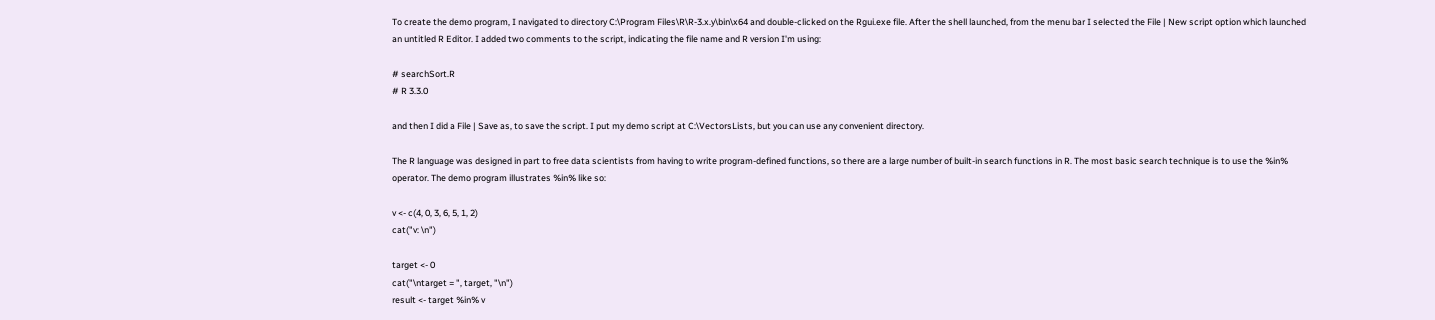To create the demo program, I navigated to directory C:\Program Files\R\R-3.x.y\bin\x64 and double-clicked on the Rgui.exe file. After the shell launched, from the menu bar I selected the File | New script option which launched an untitled R Editor. I added two comments to the script, indicating the file name and R version I'm using:

# searchSort.R
# R 3.3.0

and then I did a File | Save as, to save the script. I put my demo script at C:\VectorsLists, but you can use any convenient directory.

The R language was designed in part to free data scientists from having to write program-defined functions, so there are a large number of built-in search functions in R. The most basic search technique is to use the %in% operator. The demo program illustrates %in% like so:

v <- c(4, 0, 3, 6, 5, 1, 2)
cat("v: \n")

target <- 0
cat("\ntarget = ", target, "\n")
result <- target %in% v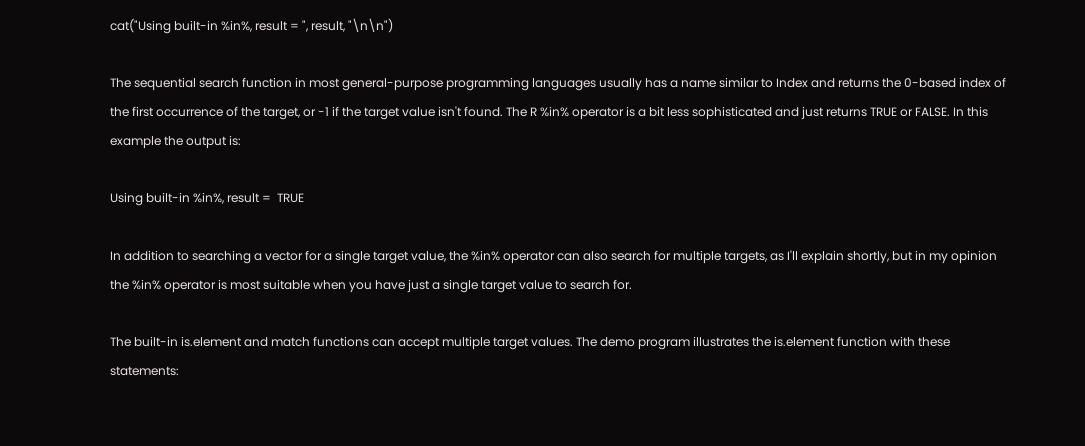cat("Using built-in %in%, result = ", result, "\n\n")

The sequential search function in most general-purpose programming languages usually has a name similar to Index and returns the 0-based index of the first occurrence of the target, or -1 if the target value isn't found. The R %in% operator is a bit less sophisticated and just returns TRUE or FALSE. In this example the output is:

Using built-in %in%, result =  TRUE

In addition to searching a vector for a single target value, the %in% operator can also search for multiple targets, as I'll explain shortly, but in my opinion the %in% operator is most suitable when you have just a single target value to search for.

The built-in is.element and match functions can accept multiple target values. The demo program illustrates the is.element function with these statements: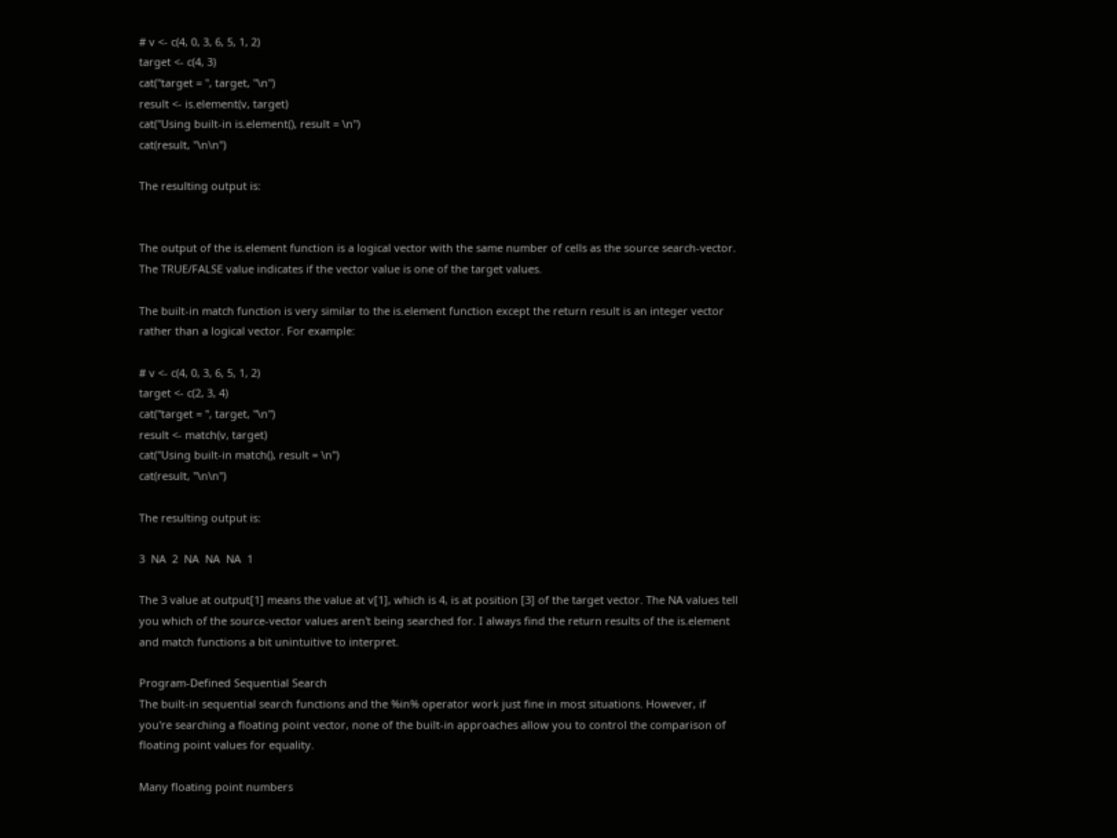# v <- c(4, 0, 3, 6, 5, 1, 2)
target <- c(4, 3)
cat("target = ", target, "\n")
result <- is.element(v, target)
cat("Using built-in is.element(), result = \n")
cat(result, "\n\n")

The resulting output is:


The output of the is.element function is a logical vector with the same number of cells as the source search-vector. The TRUE/FALSE value indicates if the vector value is one of the target values.

The built-in match function is very similar to the is.element function except the return result is an integer vector rather than a logical vector. For example:

# v <- c(4, 0, 3, 6, 5, 1, 2)
target <- c(2, 3, 4)
cat("target = ", target, "\n")
result <- match(v, target)
cat("Using built-in match(), result = \n")
cat(result, "\n\n")

The resulting output is:

3  NA  2  NA  NA  NA  1

The 3 value at output[1] means the value at v[1], which is 4, is at position [3] of the target vector. The NA values tell you which of the source-vector values aren't being searched for. I always find the return results of the is.element and match functions a bit unintuitive to interpret.

Program-Defined Sequential Search
The built-in sequential search functions and the %in% operator work just fine in most situations. However, if you're searching a floating point vector, none of the built-in approaches allow you to control the comparison of floating point values for equality.

Many floating point numbers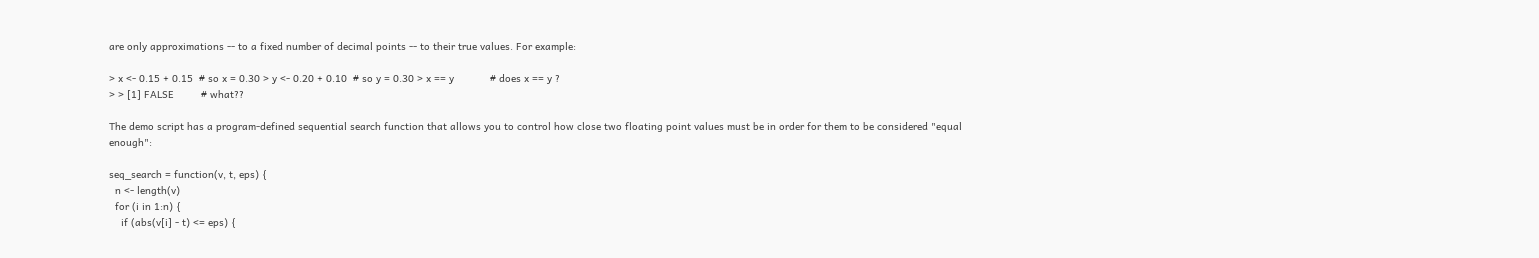are only approximations -- to a fixed number of decimal points -- to their true values. For example:

> x <- 0.15 + 0.15  # so x = 0.30 > y <- 0.20 + 0.10  # so y = 0.30 > x == y            # does x == y ?
> > [1] FALSE         # what??

The demo script has a program-defined sequential search function that allows you to control how close two floating point values must be in order for them to be considered "equal enough":

seq_search = function(v, t, eps) {
  n <- length(v)
  for (i in 1:n) {
    if (abs(v[i] - t) <= eps) {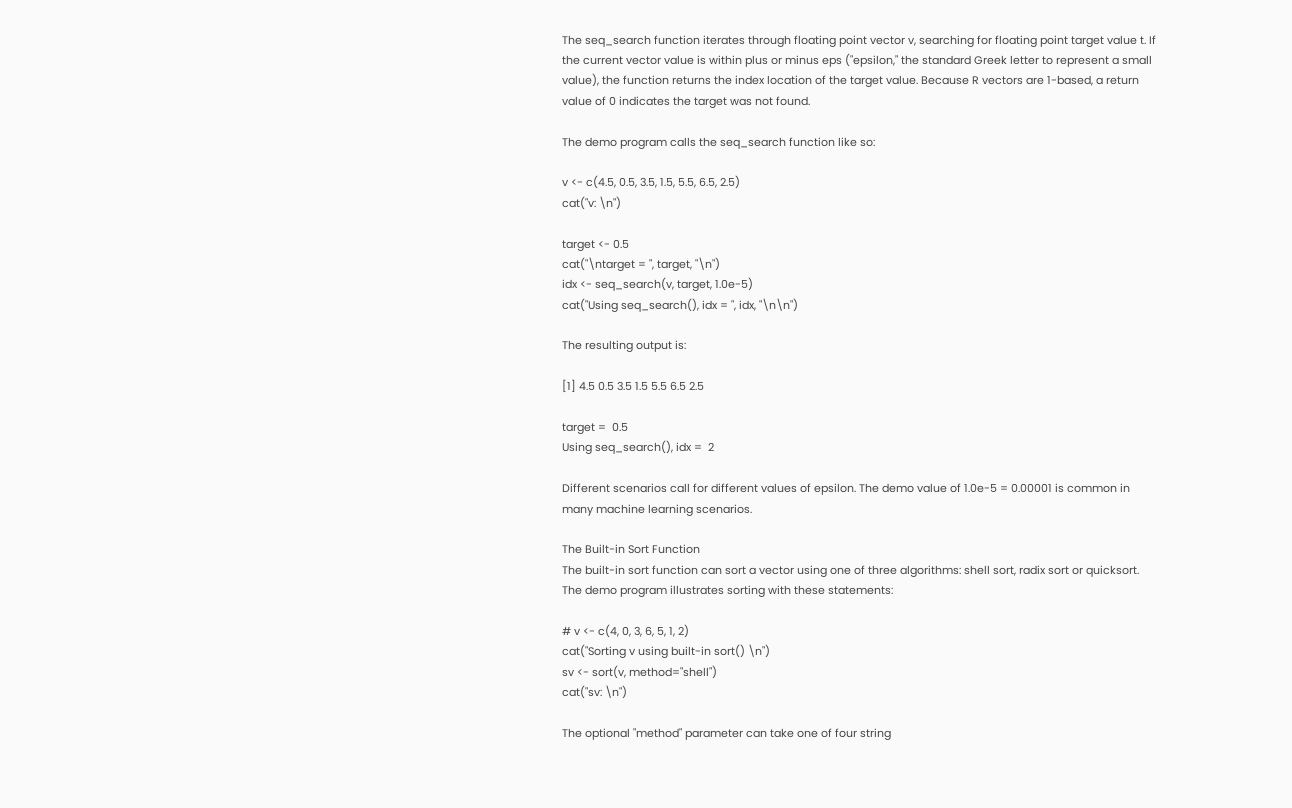The seq_search function iterates through floating point vector v, searching for floating point target value t. If the current vector value is within plus or minus eps ("epsilon," the standard Greek letter to represent a small value), the function returns the index location of the target value. Because R vectors are 1-based, a return value of 0 indicates the target was not found.

The demo program calls the seq_search function like so:

v <- c(4.5, 0.5, 3.5, 1.5, 5.5, 6.5, 2.5)
cat("v: \n")

target <- 0.5
cat("\ntarget = ", target, "\n")
idx <- seq_search(v, target, 1.0e-5)
cat("Using seq_search(), idx = ", idx, "\n\n")

The resulting output is:

[1] 4.5 0.5 3.5 1.5 5.5 6.5 2.5

target =  0.5
Using seq_search(), idx =  2

Different scenarios call for different values of epsilon. The demo value of 1.0e-5 = 0.00001 is common in many machine learning scenarios.

The Built-in Sort Function
The built-in sort function can sort a vector using one of three algorithms: shell sort, radix sort or quicksort. The demo program illustrates sorting with these statements:

# v <- c(4, 0, 3, 6, 5, 1, 2)
cat("Sorting v using built-in sort() \n")
sv <- sort(v, method="shell")
cat("sv: \n")

The optional "method" parameter can take one of four string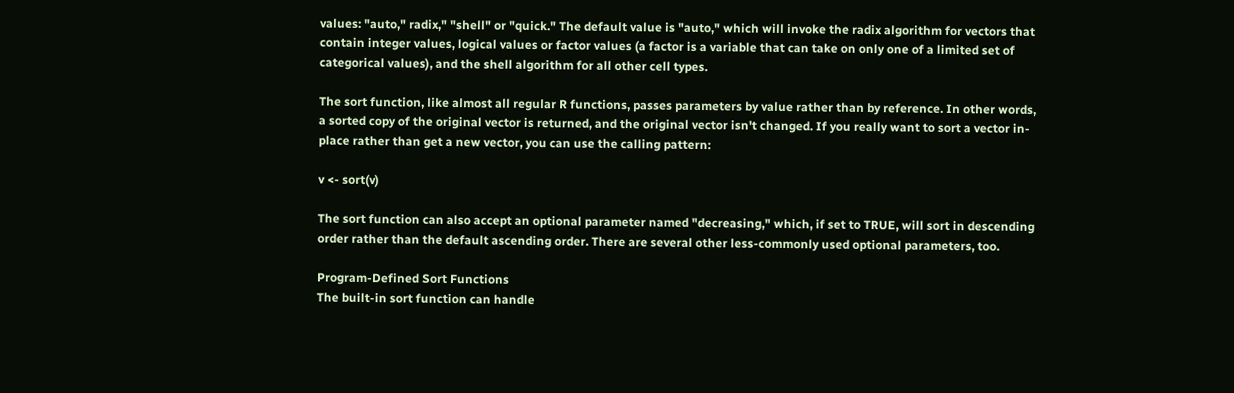values: "auto," radix," "shell" or "quick." The default value is "auto," which will invoke the radix algorithm for vectors that contain integer values, logical values or factor values (a factor is a variable that can take on only one of a limited set of categorical values), and the shell algorithm for all other cell types.

The sort function, like almost all regular R functions, passes parameters by value rather than by reference. In other words, a sorted copy of the original vector is returned, and the original vector isn't changed. If you really want to sort a vector in-place rather than get a new vector, you can use the calling pattern:

v <- sort(v)

The sort function can also accept an optional parameter named "decreasing," which, if set to TRUE, will sort in descending order rather than the default ascending order. There are several other less-commonly used optional parameters, too.

Program-Defined Sort Functions
The built-in sort function can handle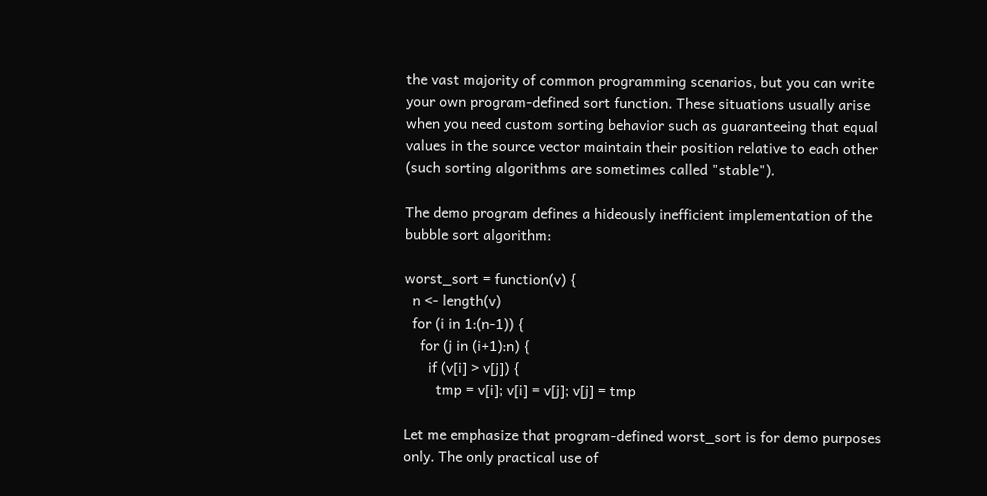the vast majority of common programming scenarios, but you can write your own program-defined sort function. These situations usually arise when you need custom sorting behavior such as guaranteeing that equal values in the source vector maintain their position relative to each other (such sorting algorithms are sometimes called "stable").

The demo program defines a hideously inefficient implementation of the bubble sort algorithm:

worst_sort = function(v) {
  n <- length(v)
  for (i in 1:(n-1)) {
    for (j in (i+1):n) {
      if (v[i] > v[j]) {
        tmp = v[i]; v[i] = v[j]; v[j] = tmp

Let me emphasize that program-defined worst_sort is for demo purposes only. The only practical use of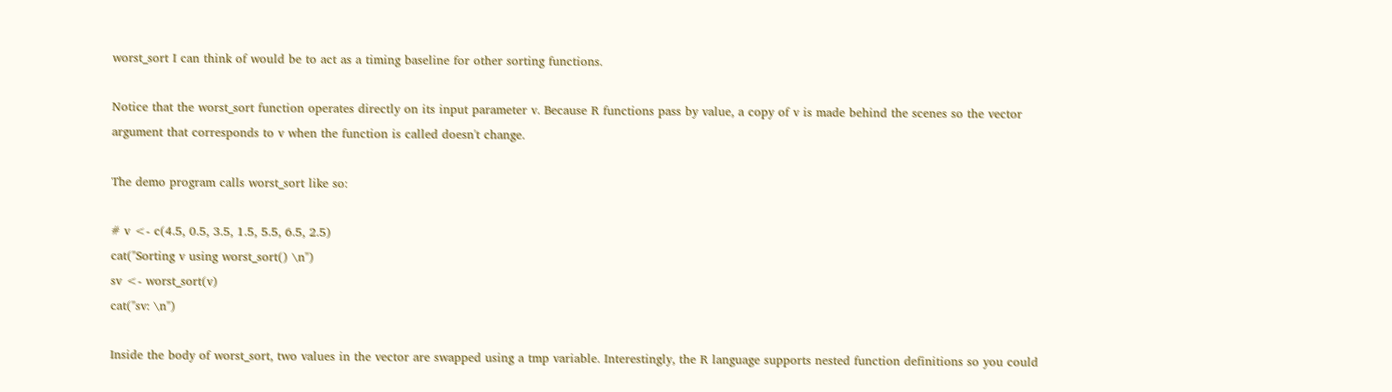worst_sort I can think of would be to act as a timing baseline for other sorting functions.

Notice that the worst_sort function operates directly on its input parameter v. Because R functions pass by value, a copy of v is made behind the scenes so the vector argument that corresponds to v when the function is called doesn't change.

The demo program calls worst_sort like so:

# v <- c(4.5, 0.5, 3.5, 1.5, 5.5, 6.5, 2.5)
cat("Sorting v using worst_sort() \n")
sv <- worst_sort(v)
cat("sv: \n")

Inside the body of worst_sort, two values in the vector are swapped using a tmp variable. Interestingly, the R language supports nested function definitions so you could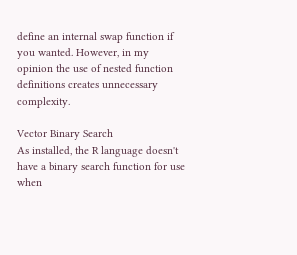define an internal swap function if you wanted. However, in my opinion the use of nested function definitions creates unnecessary complexity.

Vector Binary Search
As installed, the R language doesn't have a binary search function for use when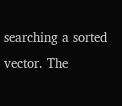searching a sorted vector. The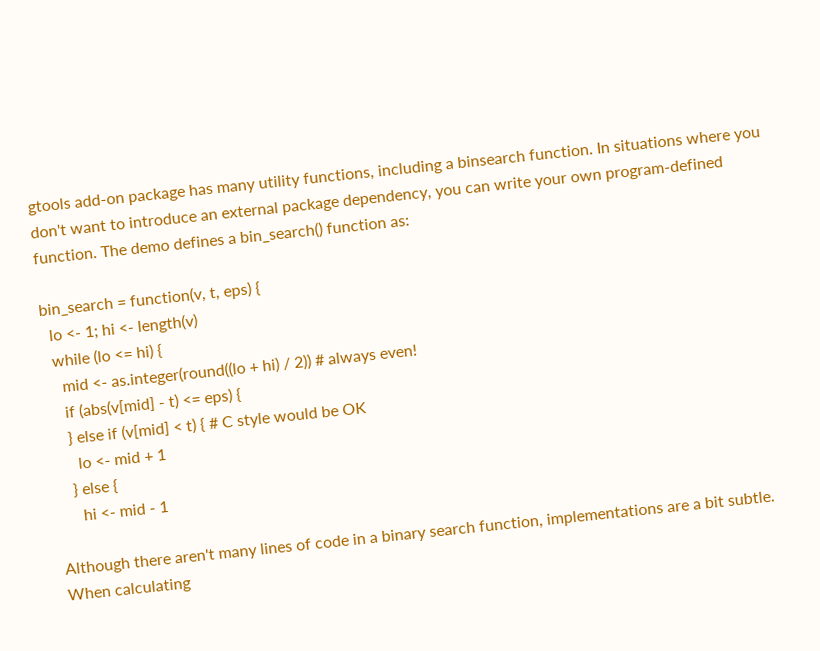gtools add-on package has many utility functions, including a binsearch function. In situations where you don't want to introduce an external package dependency, you can write your own program-defined function. The demo defines a bin_search() function as:

bin_search = function(v, t, eps) {
  lo <- 1; hi <- length(v)
  while (lo <= hi) {
    mid <- as.integer(round((lo + hi) / 2)) # always even!
    if (abs(v[mid] - t) <= eps) {
    } else if (v[mid] < t) { # C style would be OK
      lo <- mid + 1
    } else {
      hi <- mid - 1

Although there aren't many lines of code in a binary search function, implementations are a bit subtle. When calculating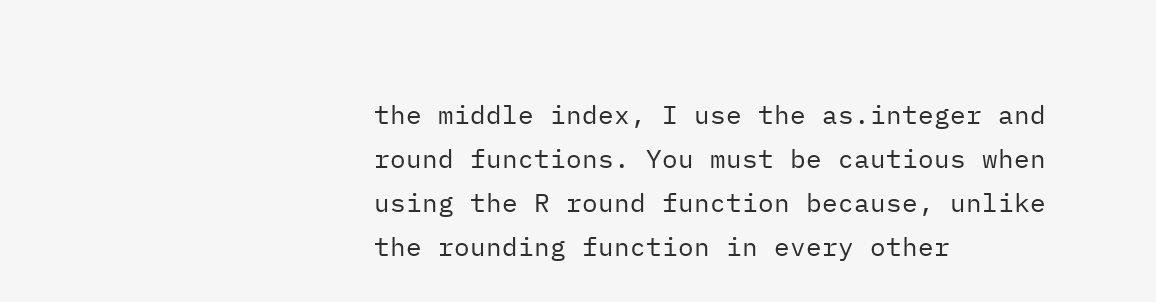the middle index, I use the as.integer and round functions. You must be cautious when using the R round function because, unlike the rounding function in every other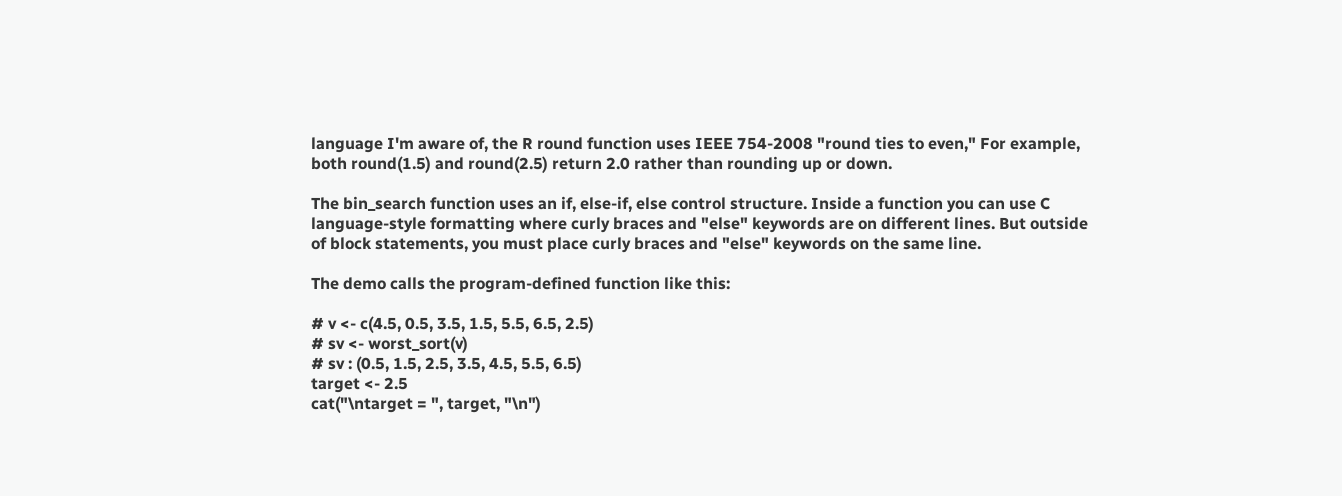language I'm aware of, the R round function uses IEEE 754-2008 "round ties to even," For example, both round(1.5) and round(2.5) return 2.0 rather than rounding up or down.

The bin_search function uses an if, else-if, else control structure. Inside a function you can use C language-style formatting where curly braces and "else" keywords are on different lines. But outside of block statements, you must place curly braces and "else" keywords on the same line.

The demo calls the program-defined function like this:

# v <- c(4.5, 0.5, 3.5, 1.5, 5.5, 6.5, 2.5)
# sv <- worst_sort(v)
# sv : (0.5, 1.5, 2.5, 3.5, 4.5, 5.5, 6.5)
target <- 2.5
cat("\ntarget = ", target, "\n")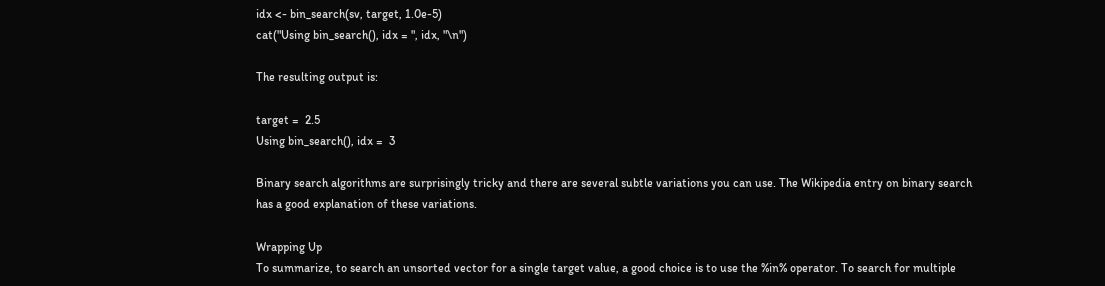idx <- bin_search(sv, target, 1.0e-5)
cat("Using bin_search(), idx = ", idx, "\n")

The resulting output is:

target =  2.5
Using bin_search(), idx =  3

Binary search algorithms are surprisingly tricky and there are several subtle variations you can use. The Wikipedia entry on binary search has a good explanation of these variations.

Wrapping Up
To summarize, to search an unsorted vector for a single target value, a good choice is to use the %in% operator. To search for multiple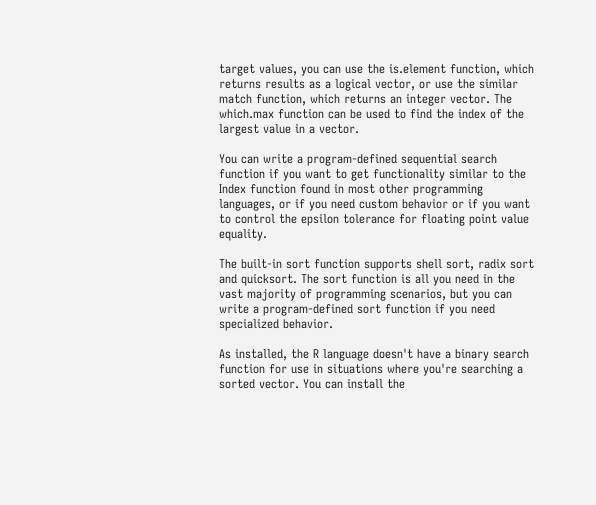target values, you can use the is.element function, which returns results as a logical vector, or use the similar match function, which returns an integer vector. The which.max function can be used to find the index of the largest value in a vector.

You can write a program-defined sequential search function if you want to get functionality similar to the Index function found in most other programming languages, or if you need custom behavior or if you want to control the epsilon tolerance for floating point value equality.

The built-in sort function supports shell sort, radix sort and quicksort. The sort function is all you need in the vast majority of programming scenarios, but you can write a program-defined sort function if you need specialized behavior.

As installed, the R language doesn't have a binary search function for use in situations where you're searching a sorted vector. You can install the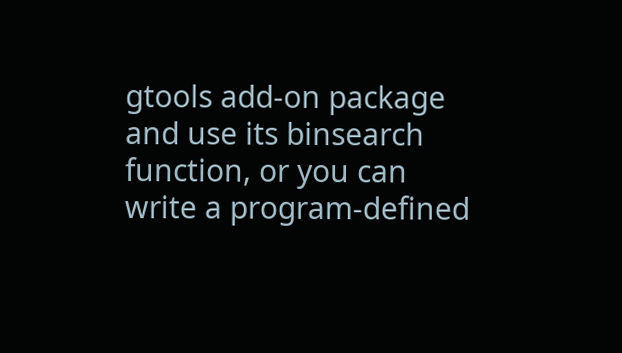gtools add-on package and use its binsearch function, or you can write a program-defined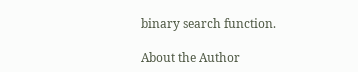binary search function.

About the Author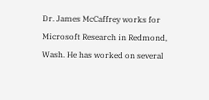Dr. James McCaffrey works for Microsoft Research in Redmond, Wash. He has worked on several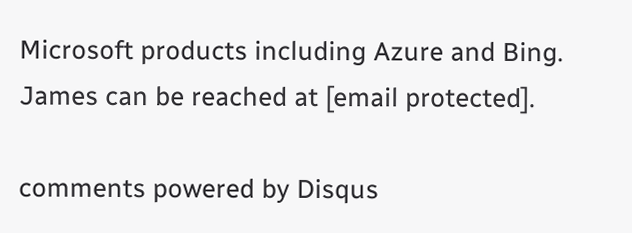Microsoft products including Azure and Bing. James can be reached at [email protected].

comments powered by Disqus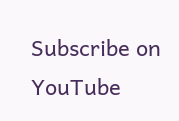Subscribe on YouTube